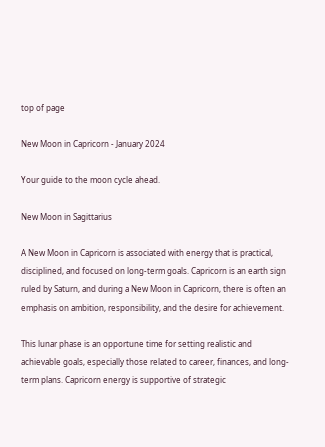top of page

New Moon in Capricorn - January 2024

Your guide to the moon cycle ahead.

New Moon in Sagittarius

A New Moon in Capricorn is associated with energy that is practical, disciplined, and focused on long-term goals. Capricorn is an earth sign ruled by Saturn, and during a New Moon in Capricorn, there is often an emphasis on ambition, responsibility, and the desire for achievement.

This lunar phase is an opportune time for setting realistic and achievable goals, especially those related to career, finances, and long-term plans. Capricorn energy is supportive of strategic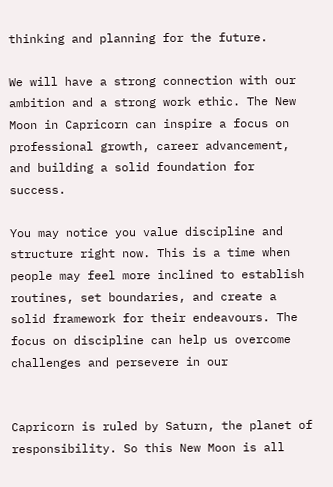thinking and planning for the future.

We will have a strong connection with our ambition and a strong work ethic. The New Moon in Capricorn can inspire a focus on professional growth, career advancement, and building a solid foundation for success.

You may notice you value discipline and structure right now. This is a time when people may feel more inclined to establish routines, set boundaries, and create a solid framework for their endeavours. The focus on discipline can help us overcome challenges and persevere in our


Capricorn is ruled by Saturn, the planet of responsibility. So this New Moon is all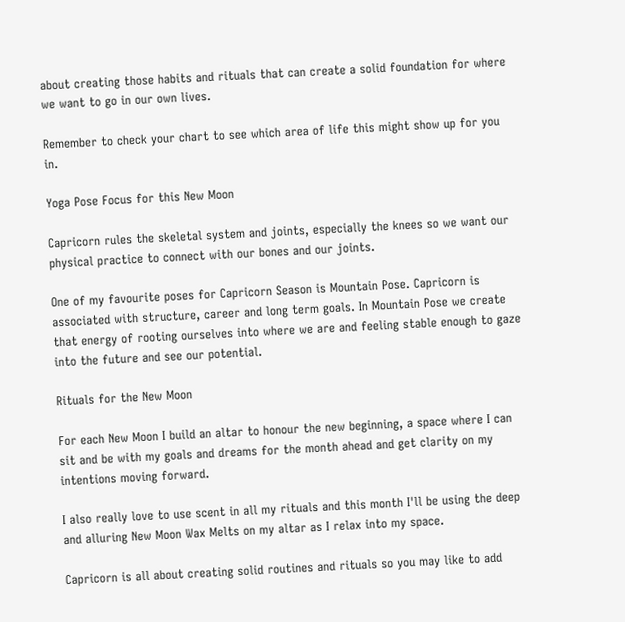about creating those habits and rituals that can create a solid foundation for where we want to go in our own lives.

Remember to check your chart to see which area of life this might show up for you in.

Yoga Pose Focus for this New Moon

Capricorn rules the skeletal system and joints, especially the knees so we want our physical practice to connect with our bones and our joints.

One of my favourite poses for Capricorn Season is Mountain Pose. Capricorn is associated with structure, career and long term goals. In Mountain Pose we create that energy of rooting ourselves into where we are and feeling stable enough to gaze into the future and see our potential.

Rituals for the New Moon

For each New Moon I build an altar to honour the new beginning, a space where I can sit and be with my goals and dreams for the month ahead and get clarity on my intentions moving forward.

I also really love to use scent in all my rituals and this month I'll be using the deep and alluring New Moon Wax Melts on my altar as I relax into my space.

Capricorn is all about creating solid routines and rituals so you may like to add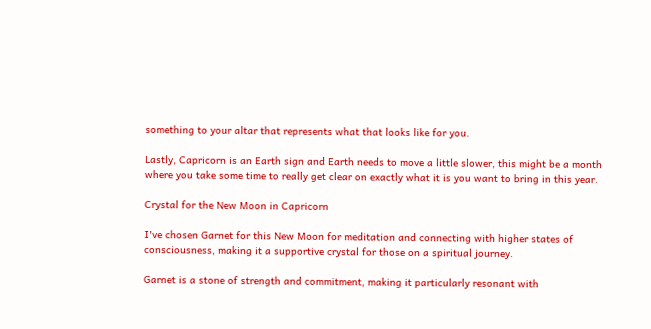something to your altar that represents what that looks like for you.

Lastly, Capricorn is an Earth sign and Earth needs to move a little slower, this might be a month where you take some time to really get clear on exactly what it is you want to bring in this year.

Crystal for the New Moon in Capricorn

I've chosen Garnet for this New Moon for meditation and connecting with higher states of consciousness, making it a supportive crystal for those on a spiritual journey.

Garnet is a stone of strength and commitment, making it particularly resonant with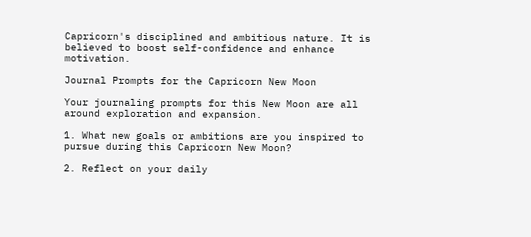Capricorn's disciplined and ambitious nature. It is believed to boost self-confidence and enhance motivation.

Journal Prompts for the Capricorn New Moon

Your journaling prompts for this New Moon are all around exploration and expansion.

1. What new goals or ambitions are you inspired to pursue during this Capricorn New Moon?

2. Reflect on your daily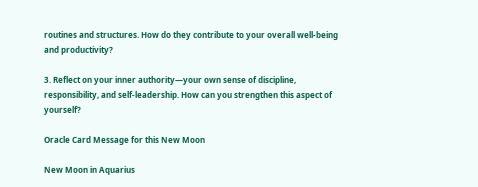routines and structures. How do they contribute to your overall well-being and productivity?

3. Reflect on your inner authority—your own sense of discipline, responsibility, and self-leadership. How can you strengthen this aspect of yourself?

Oracle Card Message for this New Moon

New Moon in Aquarius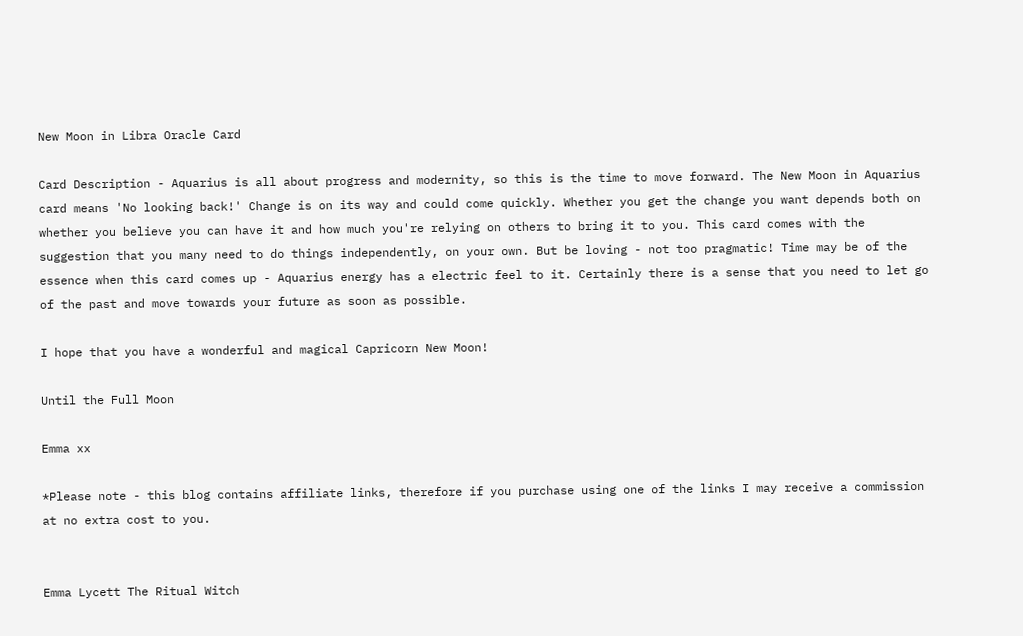New Moon in Libra Oracle Card

Card Description - Aquarius is all about progress and modernity, so this is the time to move forward. The New Moon in Aquarius card means 'No looking back!' Change is on its way and could come quickly. Whether you get the change you want depends both on whether you believe you can have it and how much you're relying on others to bring it to you. This card comes with the suggestion that you many need to do things independently, on your own. But be loving - not too pragmatic! Time may be of the essence when this card comes up - Aquarius energy has a electric feel to it. Certainly there is a sense that you need to let go of the past and move towards your future as soon as possible.

I hope that you have a wonderful and magical Capricorn New Moon!

Until the Full Moon

Emma xx

*Please note - this blog contains affiliate links, therefore if you purchase using one of the links I may receive a commission at no extra cost to you.


Emma Lycett The Ritual Witch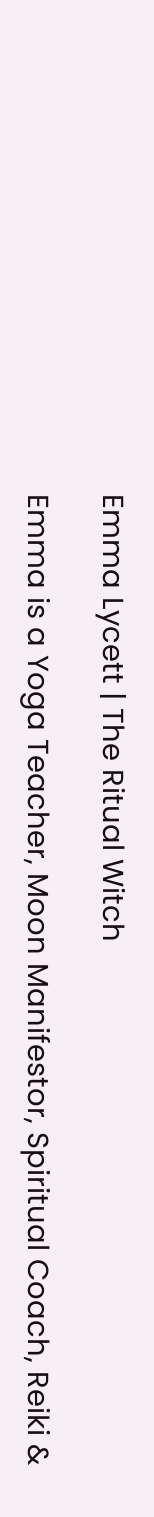Emma Lycett | The Ritual Witch

Emma is a Yoga Teacher, Moon Manifestor, Spiritual Coach, Reiki &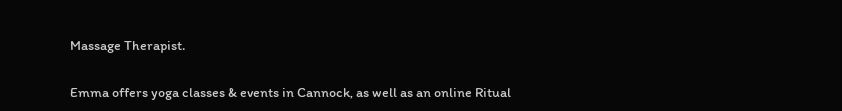Massage Therapist.

Emma offers yoga classes & events in Cannock, as well as an online Ritual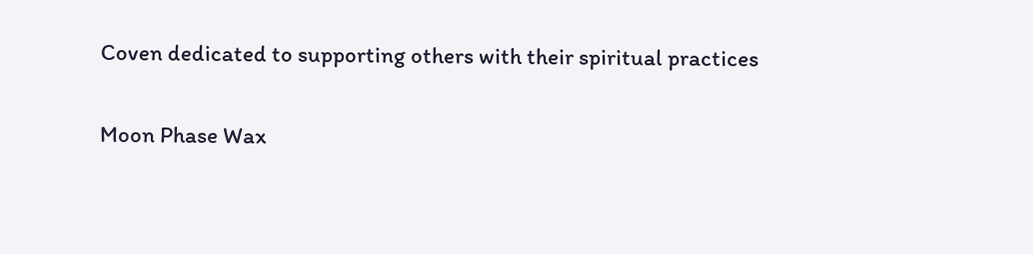Coven dedicated to supporting others with their spiritual practices

Moon Phase Wax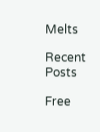Melts

Recent Posts

Free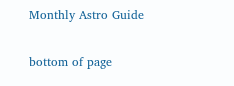Monthly Astro Guide

bottom of page